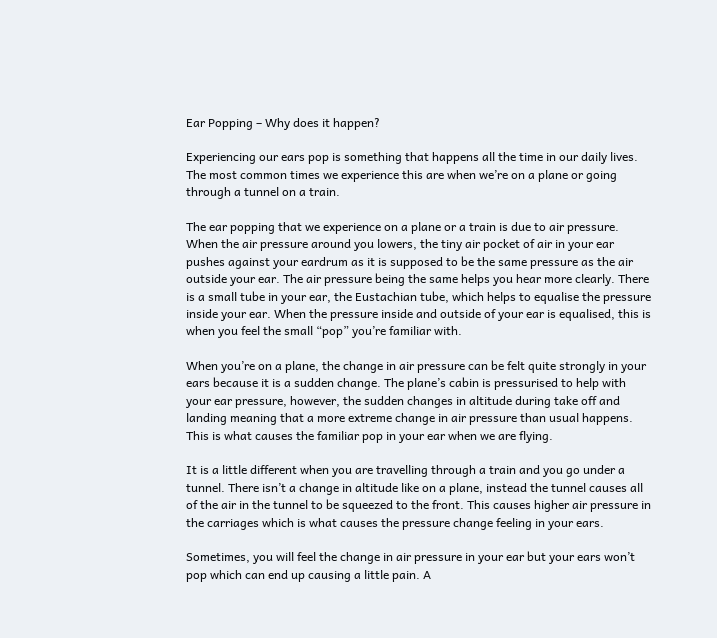Ear Popping – Why does it happen?

Experiencing our ears pop is something that happens all the time in our daily lives. The most common times we experience this are when we’re on a plane or going through a tunnel on a train.

The ear popping that we experience on a plane or a train is due to air pressure. When the air pressure around you lowers, the tiny air pocket of air in your ear pushes against your eardrum as it is supposed to be the same pressure as the air outside your ear. The air pressure being the same helps you hear more clearly. There is a small tube in your ear, the Eustachian tube, which helps to equalise the pressure inside your ear. When the pressure inside and outside of your ear is equalised, this is when you feel the small “pop” you’re familiar with.

When you’re on a plane, the change in air pressure can be felt quite strongly in your ears because it is a sudden change. The plane’s cabin is pressurised to help with your ear pressure, however, the sudden changes in altitude during take off and landing meaning that a more extreme change in air pressure than usual happens. This is what causes the familiar pop in your ear when we are flying.

It is a little different when you are travelling through a train and you go under a tunnel. There isn’t a change in altitude like on a plane, instead the tunnel causes all of the air in the tunnel to be squeezed to the front. This causes higher air pressure in the carriages which is what causes the pressure change feeling in your ears.

Sometimes, you will feel the change in air pressure in your ear but your ears won’t pop which can end up causing a little pain. A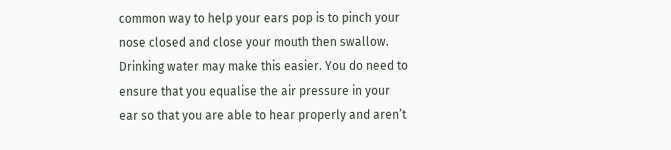common way to help your ears pop is to pinch your nose closed and close your mouth then swallow. Drinking water may make this easier. You do need to ensure that you equalise the air pressure in your ear so that you are able to hear properly and aren’t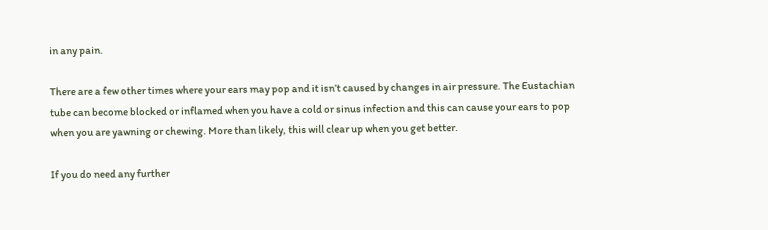in any pain.

There are a few other times where your ears may pop and it isn’t caused by changes in air pressure. The Eustachian tube can become blocked or inflamed when you have a cold or sinus infection and this can cause your ears to pop when you are yawning or chewing. More than likely, this will clear up when you get better.

If you do need any further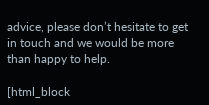advice, please don’t hesitate to get in touch and we would be more than happy to help.

[html_block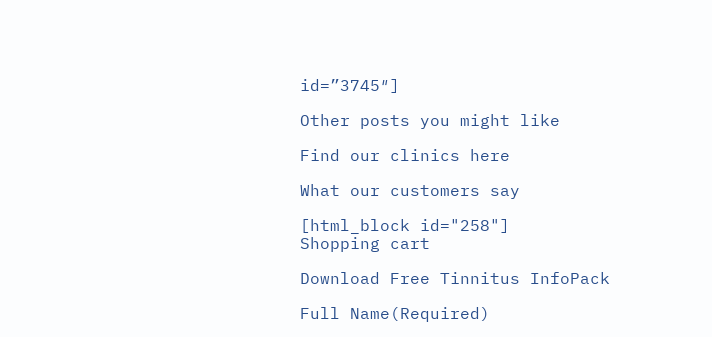id=”3745″]

Other posts you might like

Find our clinics here

What our customers say

[html_block id="258"]
Shopping cart

Download Free Tinnitus InfoPack

Full Name(Required)